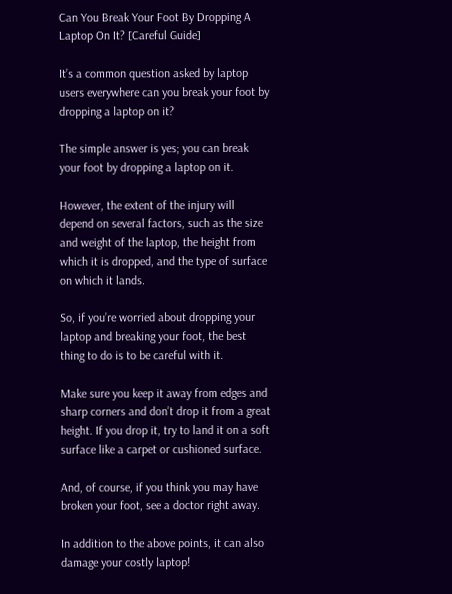Can You Break Your Foot By Dropping A Laptop On It? [Careful Guide]

It’s a common question asked by laptop users everywhere can you break your foot by dropping a laptop on it?

The simple answer is yes; you can break your foot by dropping a laptop on it.

However, the extent of the injury will depend on several factors, such as the size and weight of the laptop, the height from which it is dropped, and the type of surface on which it lands.

So, if you’re worried about dropping your laptop and breaking your foot, the best thing to do is to be careful with it.

Make sure you keep it away from edges and sharp corners and don’t drop it from a great height. If you drop it, try to land it on a soft surface like a carpet or cushioned surface.

And, of course, if you think you may have broken your foot, see a doctor right away.

In addition to the above points, it can also damage your costly laptop!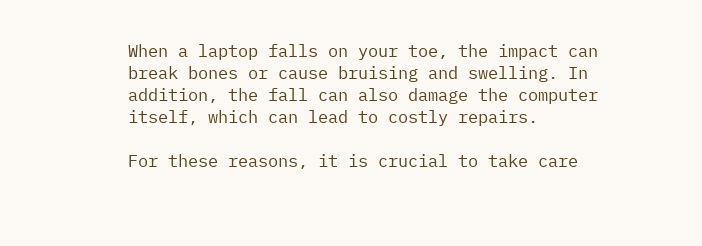When a laptop falls on your toe, the impact can break bones or cause bruising and swelling. In addition, the fall can also damage the computer itself, which can lead to costly repairs.

For these reasons, it is crucial to take care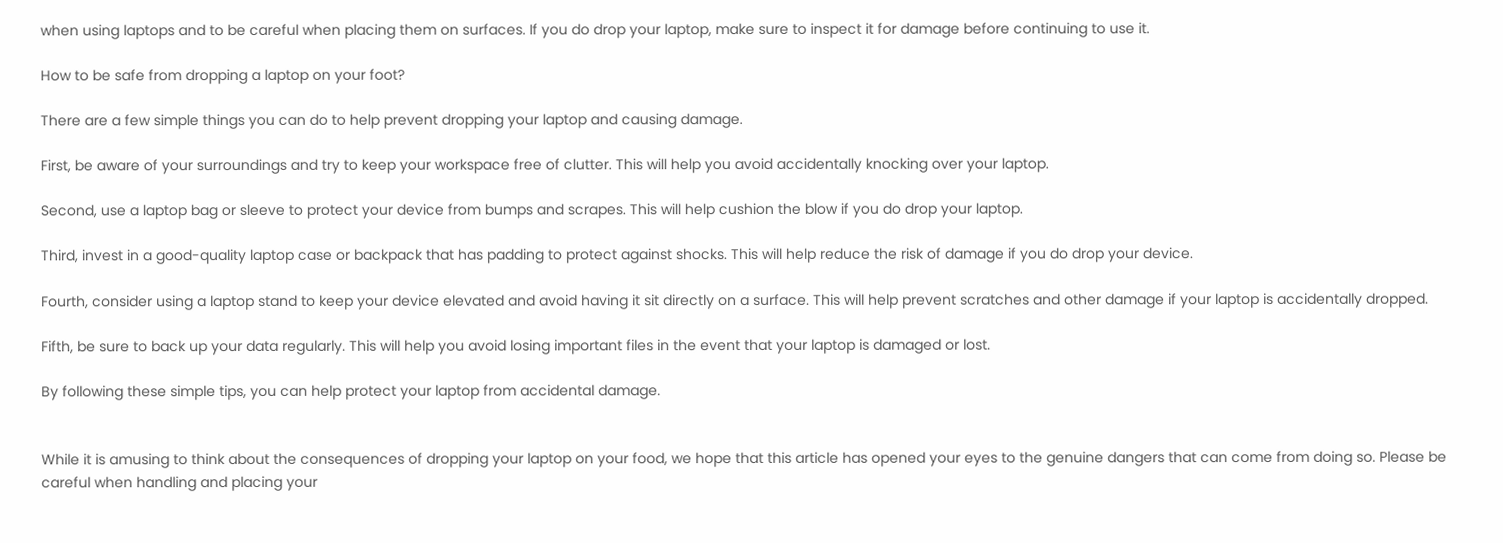when using laptops and to be careful when placing them on surfaces. If you do drop your laptop, make sure to inspect it for damage before continuing to use it.

How to be safe from dropping a laptop on your foot?

There are a few simple things you can do to help prevent dropping your laptop and causing damage.

First, be aware of your surroundings and try to keep your workspace free of clutter. This will help you avoid accidentally knocking over your laptop.

Second, use a laptop bag or sleeve to protect your device from bumps and scrapes. This will help cushion the blow if you do drop your laptop.

Third, invest in a good-quality laptop case or backpack that has padding to protect against shocks. This will help reduce the risk of damage if you do drop your device.

Fourth, consider using a laptop stand to keep your device elevated and avoid having it sit directly on a surface. This will help prevent scratches and other damage if your laptop is accidentally dropped.

Fifth, be sure to back up your data regularly. This will help you avoid losing important files in the event that your laptop is damaged or lost.

By following these simple tips, you can help protect your laptop from accidental damage.


While it is amusing to think about the consequences of dropping your laptop on your food, we hope that this article has opened your eyes to the genuine dangers that can come from doing so. Please be careful when handling and placing your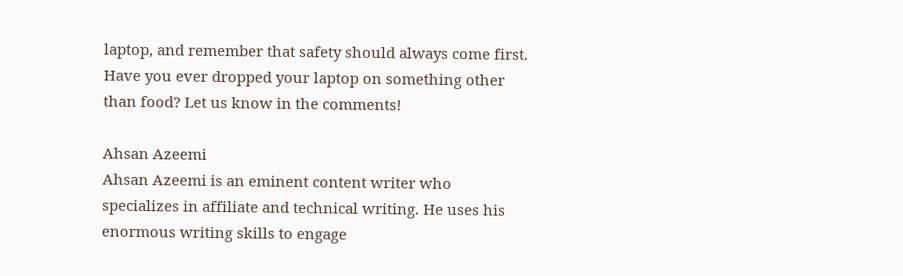laptop, and remember that safety should always come first. Have you ever dropped your laptop on something other than food? Let us know in the comments!

Ahsan Azeemi
Ahsan Azeemi is an eminent content writer who specializes in affiliate and technical writing. He uses his enormous writing skills to engage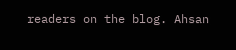readers on the blog. Ahsan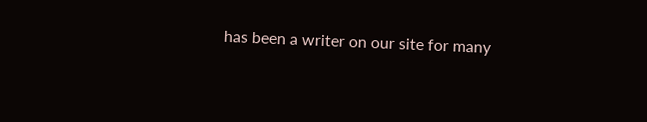has been a writer on our site for many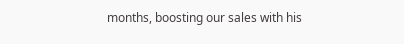months, boosting our sales with his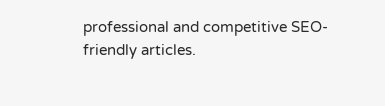professional and competitive SEO-friendly articles.